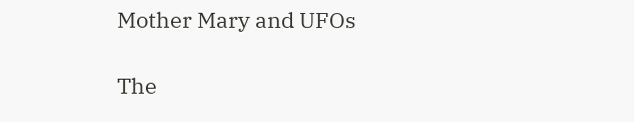Mother Mary and UFOs

The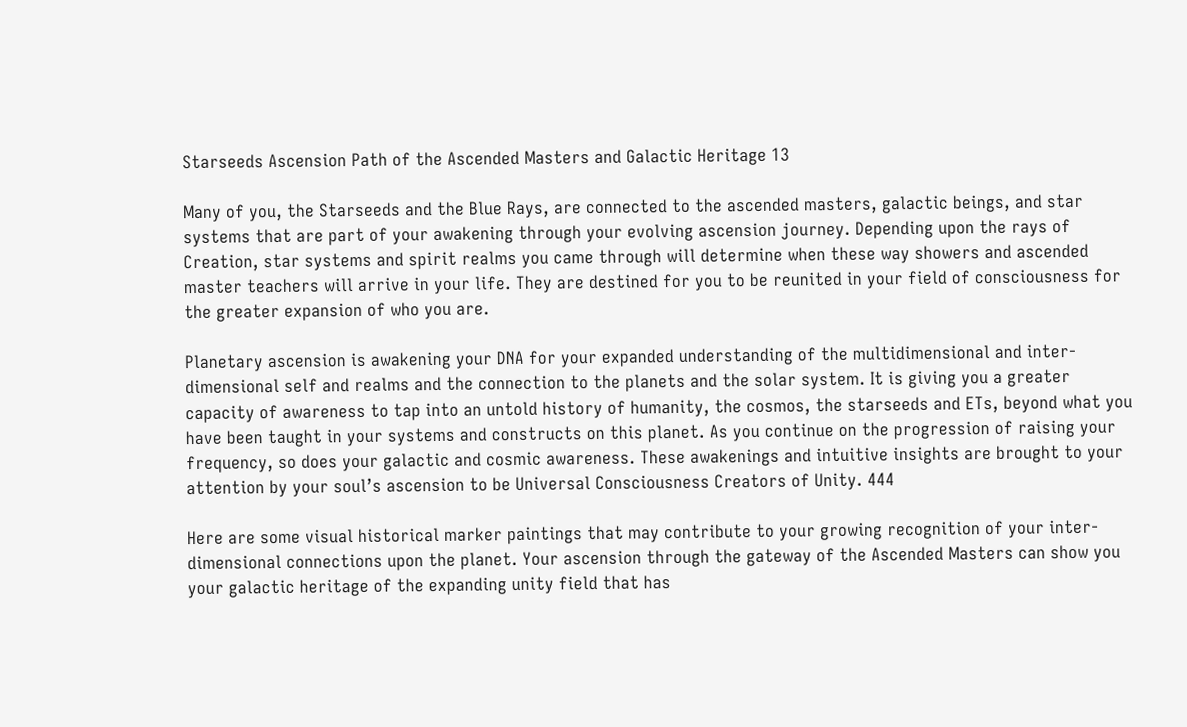Starseeds Ascension Path of the Ascended Masters and Galactic Heritage 13

Many of you, the Starseeds and the Blue Rays, are connected to the ascended masters, galactic beings, and star systems that are part of your awakening through your evolving ascension journey. Depending upon the rays of Creation, star systems and spirit realms you came through will determine when these way showers and ascended master teachers will arrive in your life. They are destined for you to be reunited in your field of consciousness for the greater expansion of who you are.

Planetary ascension is awakening your DNA for your expanded understanding of the multidimensional and inter-dimensional self and realms and the connection to the planets and the solar system. It is giving you a greater capacity of awareness to tap into an untold history of humanity, the cosmos, the starseeds and ETs, beyond what you have been taught in your systems and constructs on this planet. As you continue on the progression of raising your frequency, so does your galactic and cosmic awareness. These awakenings and intuitive insights are brought to your attention by your soul’s ascension to be Universal Consciousness Creators of Unity. 444

Here are some visual historical marker paintings that may contribute to your growing recognition of your inter-dimensional connections upon the planet. Your ascension through the gateway of the Ascended Masters can show you your galactic heritage of the expanding unity field that has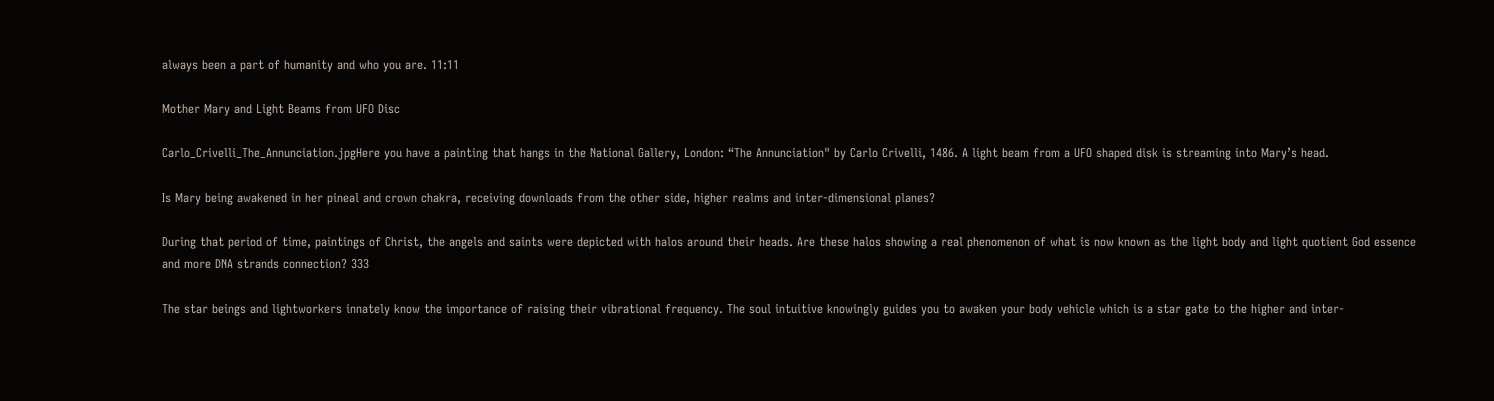always been a part of humanity and who you are. 11:11

Mother Mary and Light Beams from UFO Disc

Carlo_Crivelli_The_Annunciation.jpgHere you have a painting that hangs in the National Gallery, London: “The Annunciation" by Carlo Crivelli, 1486. A light beam from a UFO shaped disk is streaming into Mary’s head.

Is Mary being awakened in her pineal and crown chakra, receiving downloads from the other side, higher realms and inter-dimensional planes?

During that period of time, paintings of Christ, the angels and saints were depicted with halos around their heads. Are these halos showing a real phenomenon of what is now known as the light body and light quotient God essence and more DNA strands connection? 333

The star beings and lightworkers innately know the importance of raising their vibrational frequency. The soul intuitive knowingly guides you to awaken your body vehicle which is a star gate to the higher and inter-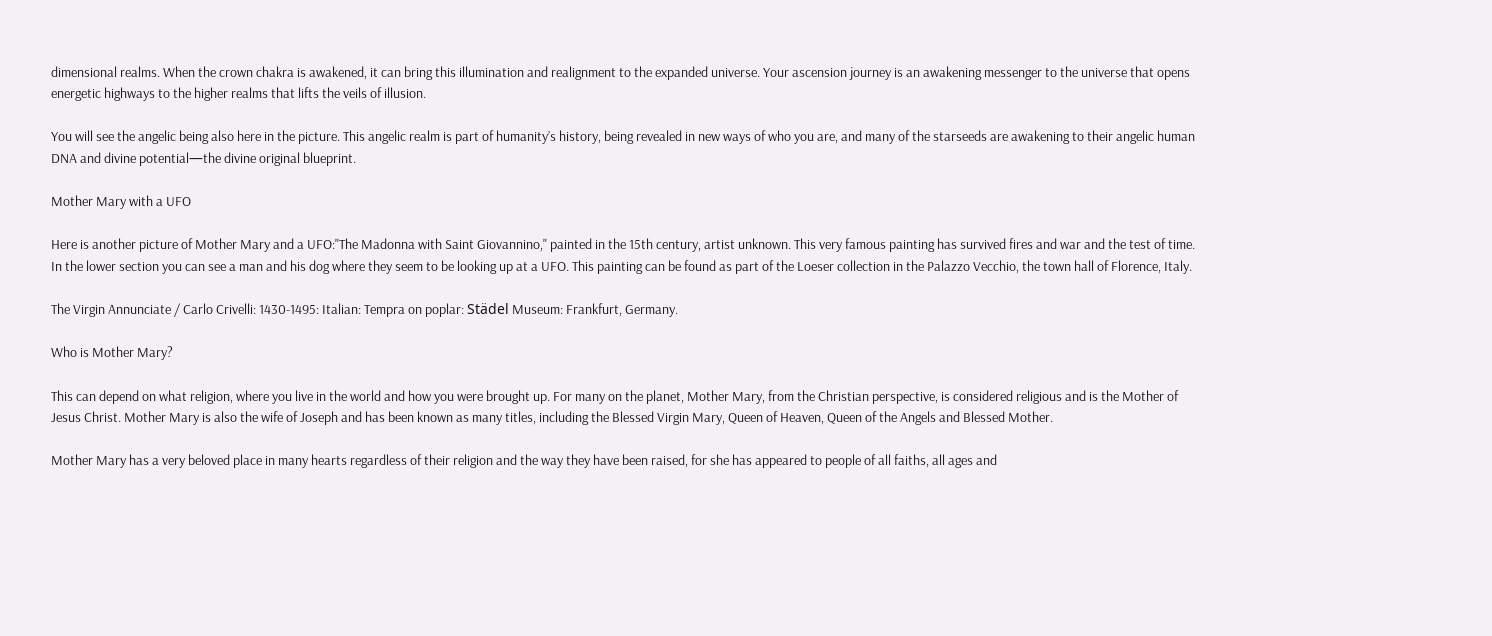dimensional realms. When the crown chakra is awakened, it can bring this illumination and realignment to the expanded universe. Your ascension journey is an awakening messenger to the universe that opens energetic highways to the higher realms that lifts the veils of illusion.

You will see the angelic being also here in the picture. This angelic realm is part of humanity’s history, being revealed in new ways of who you are, and many of the starseeds are awakening to their angelic human DNA and divine potential—the divine original blueprint.

Mother Mary with a UFO

Here is another picture of Mother Mary and a UFO:"The Madonna with Saint Giovannino," painted in the 15th century, artist unknown. This very famous painting has survived fires and war and the test of time. In the lower section you can see a man and his dog where they seem to be looking up at a UFO. This painting can be found as part of the Loeser collection in the Palazzo Vecchio, the town hall of Florence, Italy.

The Virgin Annunciate / Carlo Crivelli: 1430-1495: Italian: Tempra on poplar: Städel Museum: Frankfurt, Germany.

Who is Mother Mary?

This can depend on what religion, where you live in the world and how you were brought up. For many on the planet, Mother Mary, from the Christian perspective, is considered religious and is the Mother of Jesus Christ. Mother Mary is also the wife of Joseph and has been known as many titles, including the Blessed Virgin Mary, Queen of Heaven, Queen of the Angels and Blessed Mother.

Mother Mary has a very beloved place in many hearts regardless of their religion and the way they have been raised, for she has appeared to people of all faiths, all ages and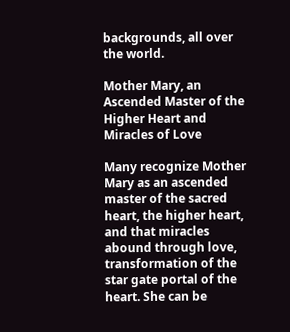backgrounds, all over the world.

Mother Mary, an Ascended Master of the Higher Heart and Miracles of Love

Many recognize Mother Mary as an ascended master of the sacred heart, the higher heart, and that miracles abound through love, transformation of the star gate portal of the heart. She can be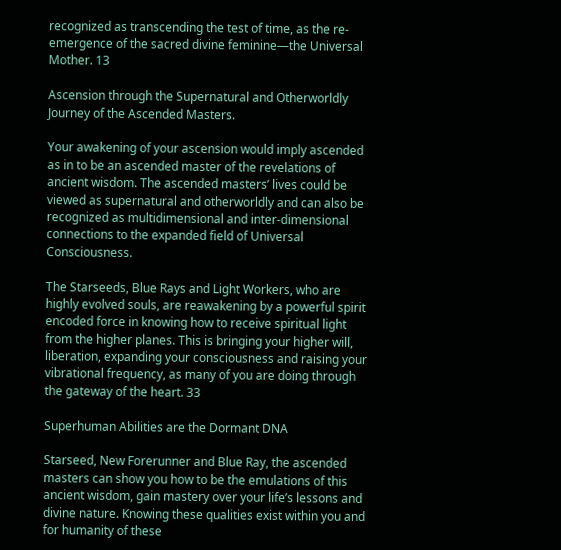recognized as transcending the test of time, as the re-emergence of the sacred divine feminine—the Universal Mother. 13

Ascension through the Supernatural and Otherworldly Journey of the Ascended Masters.

Your awakening of your ascension would imply ascended as in to be an ascended master of the revelations of ancient wisdom. The ascended masters’ lives could be viewed as supernatural and otherworldly and can also be recognized as multidimensional and inter-dimensional connections to the expanded field of Universal Consciousness.

The Starseeds, Blue Rays and Light Workers, who are highly evolved souls, are reawakening by a powerful spirit encoded force in knowing how to receive spiritual light from the higher planes. This is bringing your higher will, liberation, expanding your consciousness and raising your vibrational frequency, as many of you are doing through the gateway of the heart. 33

Superhuman Abilities are the Dormant DNA

Starseed, New Forerunner and Blue Ray, the ascended masters can show you how to be the emulations of this ancient wisdom, gain mastery over your life’s lessons and divine nature. Knowing these qualities exist within you and for humanity of these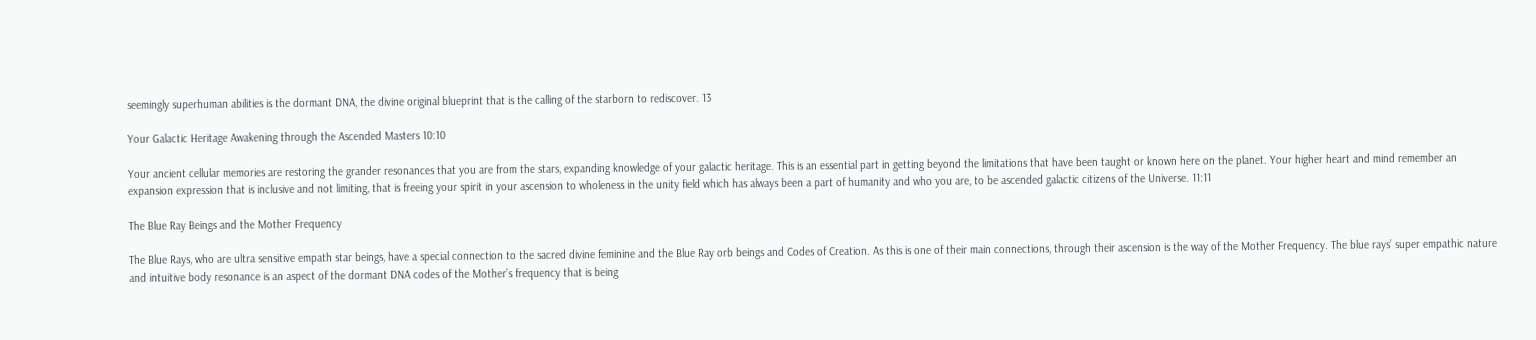seemingly superhuman abilities is the dormant DNA, the divine original blueprint that is the calling of the starborn to rediscover. 13

Your Galactic Heritage Awakening through the Ascended Masters 10:10

Your ancient cellular memories are restoring the grander resonances that you are from the stars, expanding knowledge of your galactic heritage. This is an essential part in getting beyond the limitations that have been taught or known here on the planet. Your higher heart and mind remember an expansion expression that is inclusive and not limiting, that is freeing your spirit in your ascension to wholeness in the unity field which has always been a part of humanity and who you are, to be ascended galactic citizens of the Universe. 11:11

The Blue Ray Beings and the Mother Frequency

The Blue Rays, who are ultra sensitive empath star beings, have a special connection to the sacred divine feminine and the Blue Ray orb beings and Codes of Creation. As this is one of their main connections, through their ascension is the way of the Mother Frequency. The blue rays’ super empathic nature and intuitive body resonance is an aspect of the dormant DNA codes of the Mother’s frequency that is being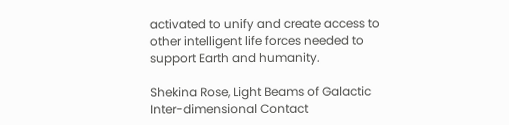activated to unify and create access to other intelligent life forces needed to support Earth and humanity.

Shekina Rose, Light Beams of Galactic Inter-dimensional Contact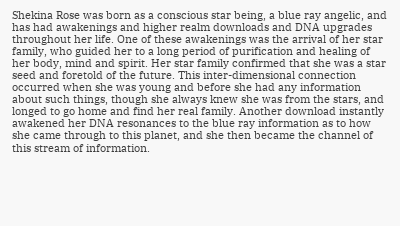Shekina Rose was born as a conscious star being, a blue ray angelic, and has had awakenings and higher realm downloads and DNA upgrades throughout her life. One of these awakenings was the arrival of her star family, who guided her to a long period of purification and healing of her body, mind and spirit. Her star family confirmed that she was a star seed and foretold of the future. This inter-dimensional connection occurred when she was young and before she had any information about such things, though she always knew she was from the stars, and longed to go home and find her real family. Another download instantly awakened her DNA resonances to the blue ray information as to how she came through to this planet, and she then became the channel of this stream of information.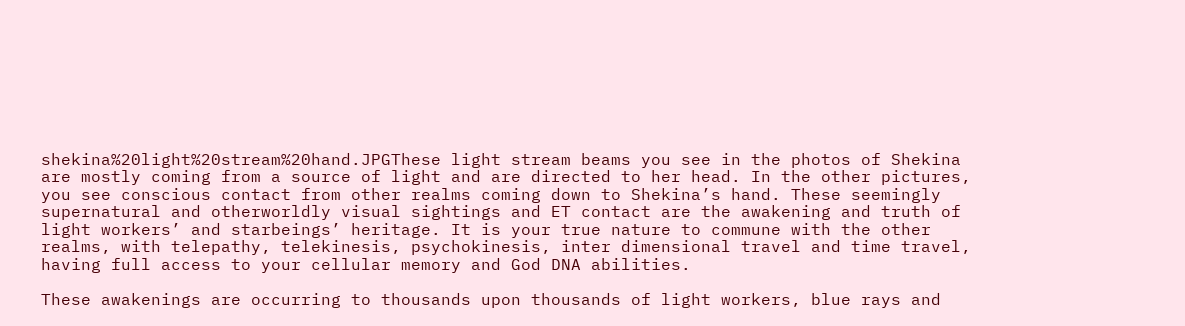shekina%20light%20stream%20hand.JPGThese light stream beams you see in the photos of Shekina are mostly coming from a source of light and are directed to her head. In the other pictures, you see conscious contact from other realms coming down to Shekina’s hand. These seemingly supernatural and otherworldly visual sightings and ET contact are the awakening and truth of light workers’ and starbeings’ heritage. It is your true nature to commune with the other realms, with telepathy, telekinesis, psychokinesis, inter dimensional travel and time travel, having full access to your cellular memory and God DNA abilities.

These awakenings are occurring to thousands upon thousands of light workers, blue rays and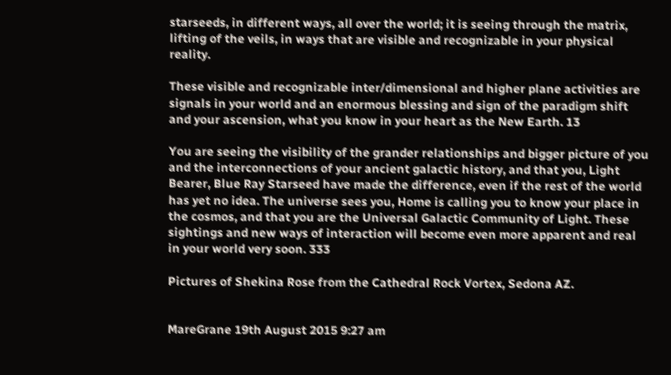starseeds, in different ways, all over the world; it is seeing through the matrix, lifting of the veils, in ways that are visible and recognizable in your physical reality.

These visible and recognizable inter/dimensional and higher plane activities are signals in your world and an enormous blessing and sign of the paradigm shift and your ascension, what you know in your heart as the New Earth. 13

You are seeing the visibility of the grander relationships and bigger picture of you and the interconnections of your ancient galactic history, and that you, Light Bearer, Blue Ray Starseed have made the difference, even if the rest of the world has yet no idea. The universe sees you, Home is calling you to know your place in the cosmos, and that you are the Universal Galactic Community of Light. These sightings and new ways of interaction will become even more apparent and real in your world very soon. 333

Pictures of Shekina Rose from the Cathedral Rock Vortex, Sedona AZ.


MareGrane 19th August 2015 9:27 am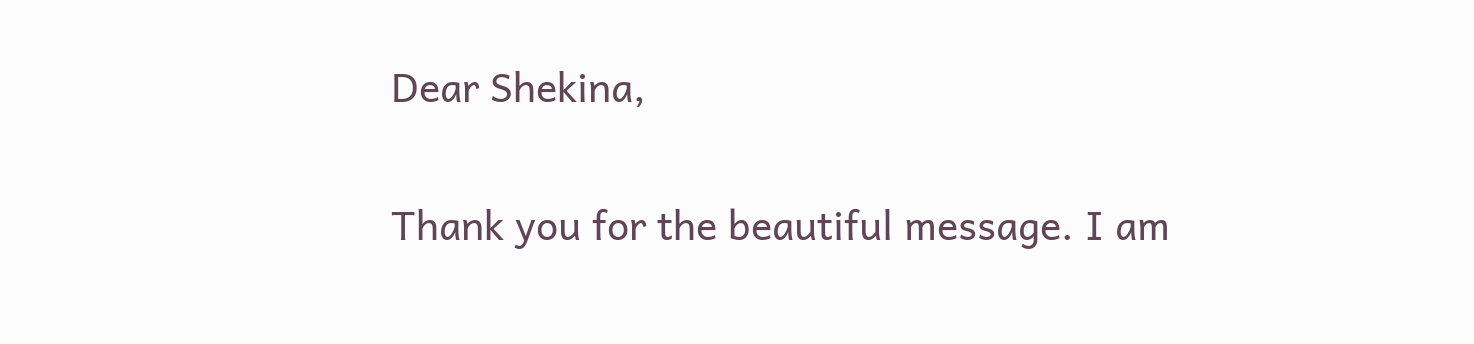Dear Shekina,

Thank you for the beautiful message. I am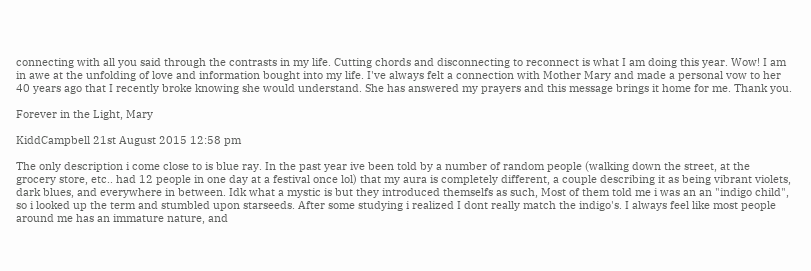connecting with all you said through the contrasts in my life. Cutting chords and disconnecting to reconnect is what I am doing this year. Wow! I am in awe at the unfolding of love and information bought into my life. I've always felt a connection with Mother Mary and made a personal vow to her 40 years ago that I recently broke knowing she would understand. She has answered my prayers and this message brings it home for me. Thank you.

Forever in the Light, Mary

KiddCampbell 21st August 2015 12:58 pm

The only description i come close to is blue ray. In the past year ive been told by a number of random people (walking down the street, at the grocery store, etc.. had 12 people in one day at a festival once lol) that my aura is completely different, a couple describing it as being vibrant violets, dark blues, and everywhere in between. Idk what a mystic is but they introduced themselfs as such, Most of them told me i was an an "indigo child", so i looked up the term and stumbled upon starseeds. After some studying i realized I dont really match the indigo's. I always feel like most people around me has an immature nature, and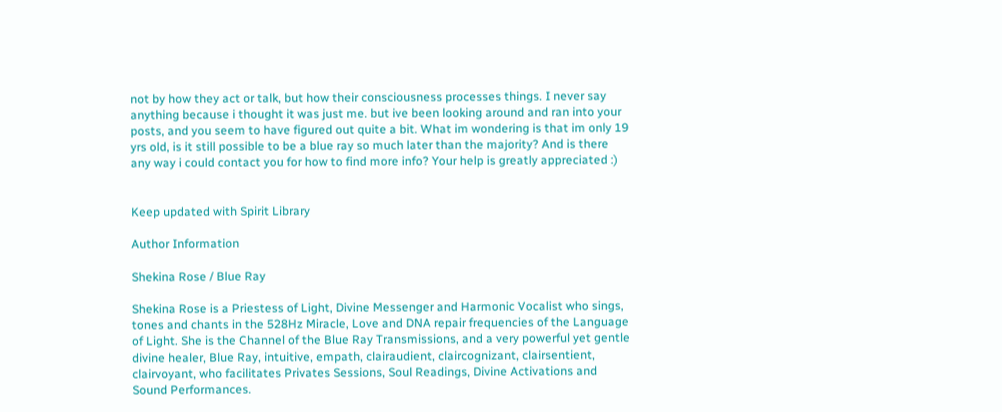not by how they act or talk, but how their consciousness processes things. I never say anything because i thought it was just me. but ive been looking around and ran into your posts, and you seem to have figured out quite a bit. What im wondering is that im only 19 yrs old, is it still possible to be a blue ray so much later than the majority? And is there any way i could contact you for how to find more info? Your help is greatly appreciated :)


Keep updated with Spirit Library

Author Information

Shekina Rose / Blue Ray

Shekina Rose is a Priestess of Light, Divine Messenger and Harmonic Vocalist who sings, tones and chants in the 528Hz Miracle, Love and DNA repair frequencies of the Language of Light. She is the Channel of the Blue Ray Transmissions, and a very powerful yet gentle divine healer, Blue Ray, intuitive, empath, clairaudient, claircognizant, clairsentient, clairvoyant, who facilitates Privates Sessions, Soul Readings, Divine Activations and Sound Performances.